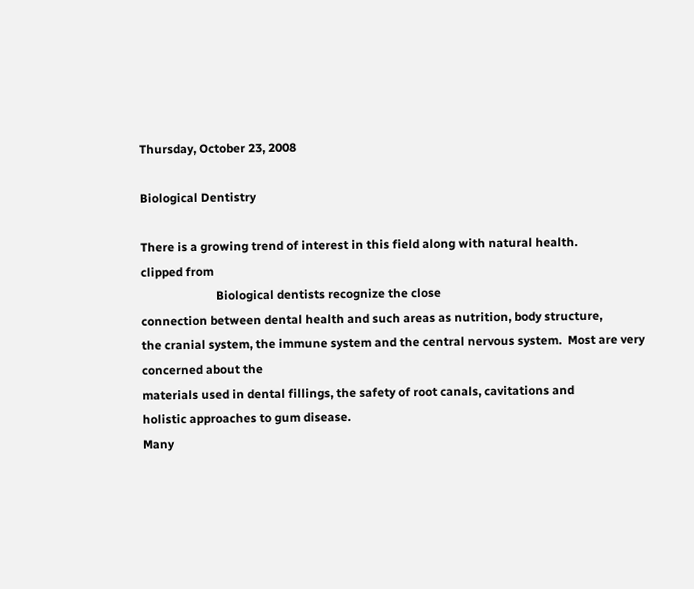Thursday, October 23, 2008

Biological Dentistry

There is a growing trend of interest in this field along with natural health.
clipped from
                         Biological dentists recognize the close
connection between dental health and such areas as nutrition, body structure,
the cranial system, the immune system and the central nervous system.  Most are very concerned about the
materials used in dental fillings, the safety of root canals, cavitations and
holistic approaches to gum disease.
Many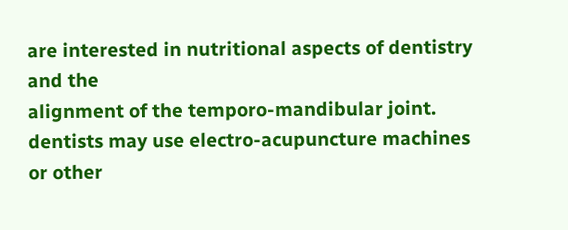are interested in nutritional aspects of dentistry and the
alignment of the temporo-mandibular joint.
dentists may use electro-acupuncture machines or other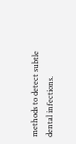methods to detect subtle
dental infections.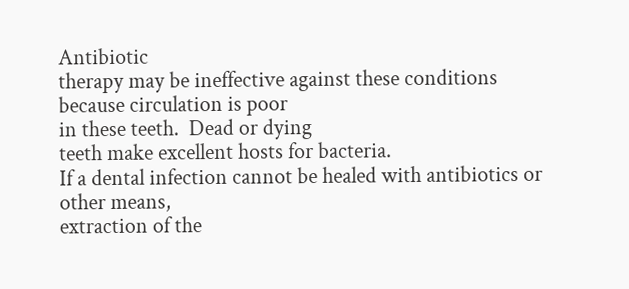Antibiotic
therapy may be ineffective against these conditions because circulation is poor
in these teeth.  Dead or dying
teeth make excellent hosts for bacteria.
If a dental infection cannot be healed with antibiotics or other means,
extraction of the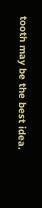tooth may be the best idea.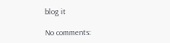blog it

No comments: